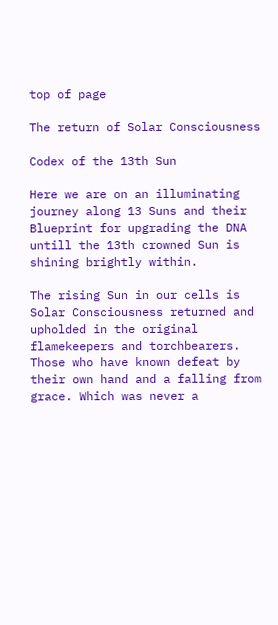top of page

The return of Solar Consciousness

Codex of the 13th Sun

Here we are on an illuminating journey along 13 Suns and their Blueprint for upgrading the DNA untill the 13th crowned Sun is shining brightly within.

The rising Sun in our cells is Solar Consciousness returned and upholded in the original flamekeepers and torchbearers. Those who have known defeat by their own hand and a falling from grace. Which was never a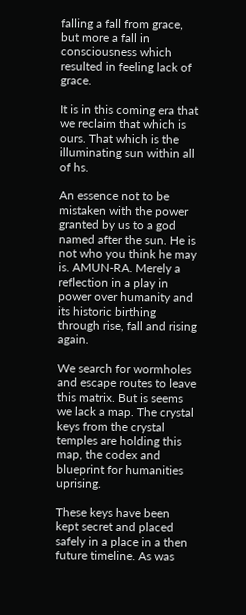falling a fall from grace, but more a fall in consciousness which resulted in feeling lack of grace.

It is in this coming era that we reclaim that which is ours. That which is the illuminating sun within all of hs.

An essence not to be mistaken with the power granted by us to a god named after the sun. He is not who you think he may is. AMUN-RA. Merely a reflection in a play in power over humanity and its historic birthing through rise, fall and rising again.

We search for wormholes and escape routes to leave this matrix. But is seems we lack a map. The crystal keys from the crystal temples are holding this map, the codex and blueprint for humanities uprising.

These keys have been kept secret and placed safely in a place in a then future timeline. As was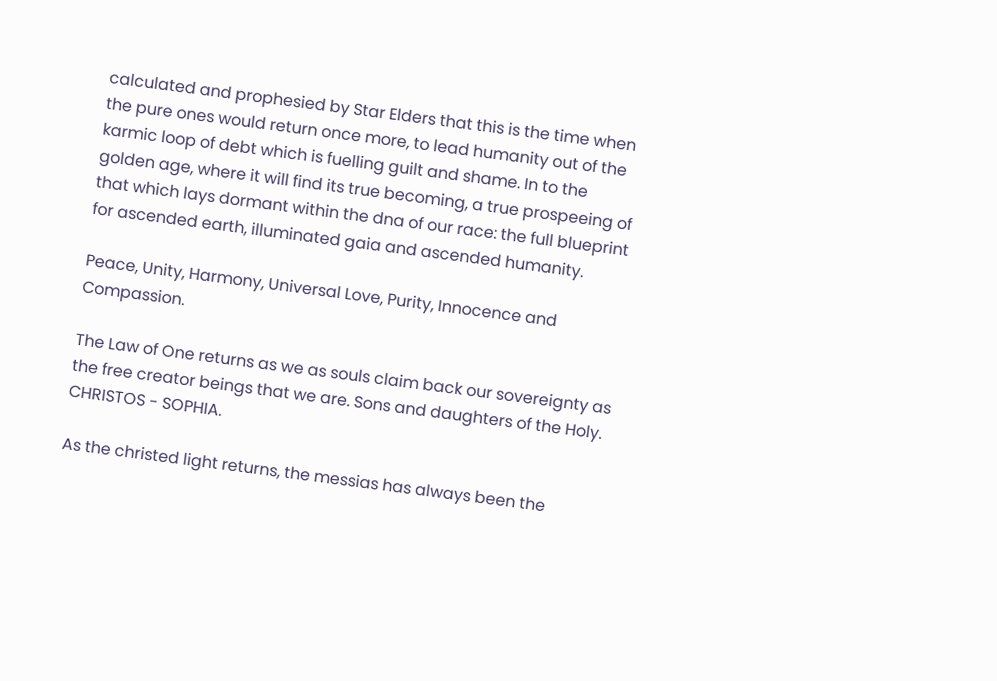calculated and prophesied by Star Elders that this is the time when the pure ones would return once more, to lead humanity out of the karmic loop of debt which is fuelling guilt and shame. In to the golden age, where it will find its true becoming, a true prospeeing of that which lays dormant within the dna of our race: the full blueprint for ascended earth, illuminated gaia and ascended humanity.

Peace, Unity, Harmony, Universal Love, Purity, Innocence and Compassion.

The Law of One returns as we as souls claim back our sovereignty as the free creator beings that we are. Sons and daughters of the Holy. CHRISTOS - SOPHIA.

As the christed light returns, the messias has always been the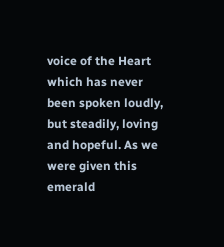voice of the Heart which has never been spoken loudly, but steadily, loving and hopeful. As we were given this emerald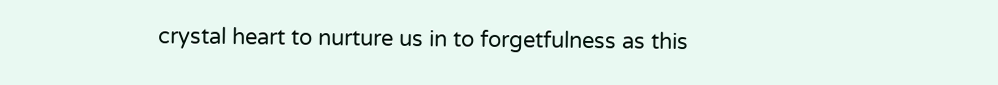crystal heart to nurture us in to forgetfulness as this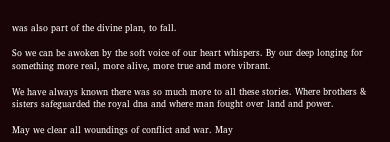was also part of the divine plan, to fall.

So we can be awoken by the soft voice of our heart whispers. By our deep longing for something more real, more alive, more true and more vibrant.

We have always known there was so much more to all these stories. Where brothers & sisters safeguarded the royal dna and where man fought over land and power.

May we clear all woundings of conflict and war. May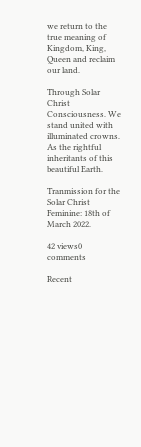we return to the true meaning of Kingdom, King, Queen and reclaim our land.

Through Solar Christ Consciousness. We stand united with illuminated crowns. As the rightful inheritants of this beautiful Earth.

Tranmission for the Solar Christ Feminine: 18th of March 2022.

42 views0 comments

Recent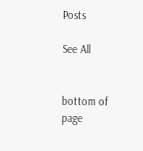Posts

See All


bottom of page